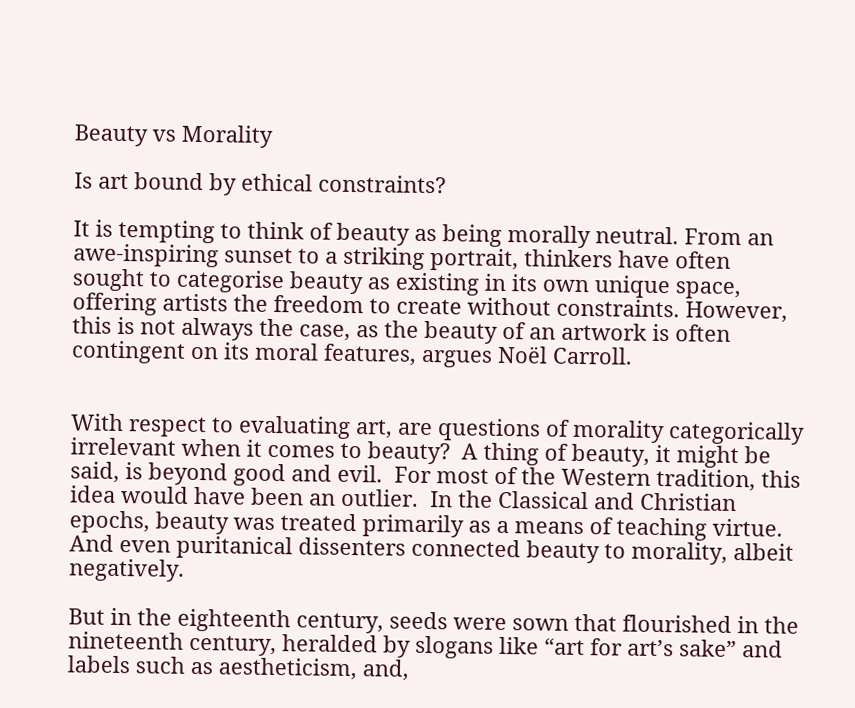Beauty vs Morality

Is art bound by ethical constraints?

It is tempting to think of beauty as being morally neutral. From an awe-inspiring sunset to a striking portrait, thinkers have often sought to categorise beauty as existing in its own unique space, offering artists the freedom to create without constraints. However, this is not always the case, as the beauty of an artwork is often contingent on its moral features, argues Noël Carroll.


With respect to evaluating art, are questions of morality categorically irrelevant when it comes to beauty?  A thing of beauty, it might be said, is beyond good and evil.  For most of the Western tradition, this idea would have been an outlier.  In the Classical and Christian epochs, beauty was treated primarily as a means of teaching virtue.  And even puritanical dissenters connected beauty to morality, albeit negatively.

But in the eighteenth century, seeds were sown that flourished in the nineteenth century, heralded by slogans like “art for art’s sake” and labels such as aestheticism, and,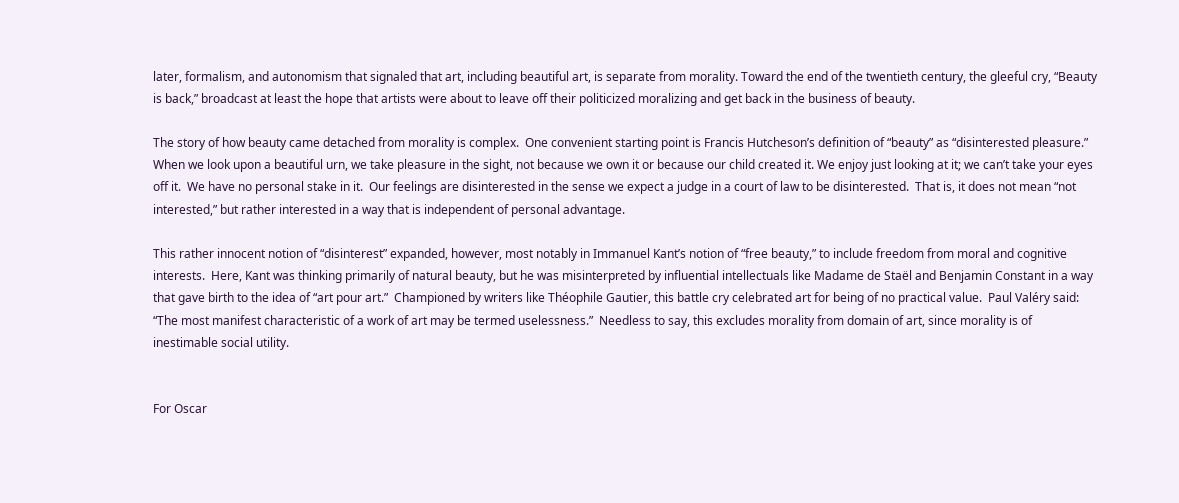later, formalism, and autonomism that signaled that art, including beautiful art, is separate from morality. Toward the end of the twentieth century, the gleeful cry, “Beauty is back,” broadcast at least the hope that artists were about to leave off their politicized moralizing and get back in the business of beauty.

The story of how beauty came detached from morality is complex.  One convenient starting point is Francis Hutcheson’s definition of “beauty” as “disinterested pleasure.”  When we look upon a beautiful urn, we take pleasure in the sight, not because we own it or because our child created it. We enjoy just looking at it; we can’t take your eyes off it.  We have no personal stake in it.  Our feelings are disinterested in the sense we expect a judge in a court of law to be disinterested.  That is, it does not mean “not interested,” but rather interested in a way that is independent of personal advantage.

This rather innocent notion of “disinterest” expanded, however, most notably in Immanuel Kant’s notion of “free beauty,” to include freedom from moral and cognitive interests.  Here, Kant was thinking primarily of natural beauty, but he was misinterpreted by influential intellectuals like Madame de Staël and Benjamin Constant in a way that gave birth to the idea of “art pour art.”  Championed by writers like Théophile Gautier, this battle cry celebrated art for being of no practical value.  Paul Valéry said: “The most manifest characteristic of a work of art may be termed uselessness.”  Needless to say, this excludes morality from domain of art, since morality is of inestimable social utility.


For Oscar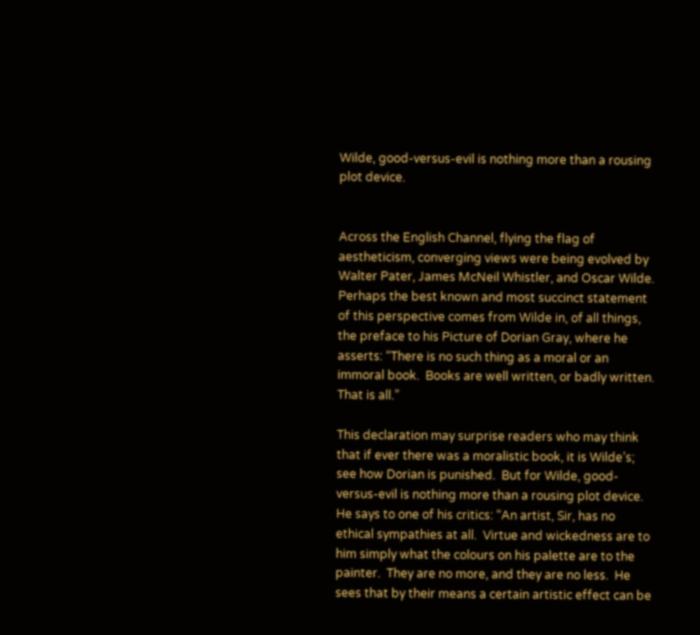Wilde, good-versus-evil is nothing more than a rousing plot device.


Across the English Channel, flying the flag of aestheticism, converging views were being evolved by Walter Pater, James McNeil Whistler, and Oscar Wilde.  Perhaps the best known and most succinct statement of this perspective comes from Wilde in, of all things, the preface to his Picture of Dorian Gray, where he asserts: “There is no such thing as a moral or an immoral book.  Books are well written, or badly written.  That is all.”

This declaration may surprise readers who may think that if ever there was a moralistic book, it is Wilde’s; see how Dorian is punished.  But for Wilde, good-versus-evil is nothing more than a rousing plot device.  He says to one of his critics: “An artist, Sir, has no ethical sympathies at all.  Virtue and wickedness are to him simply what the colours on his palette are to the painter.  They are no more, and they are no less.  He sees that by their means a certain artistic effect can be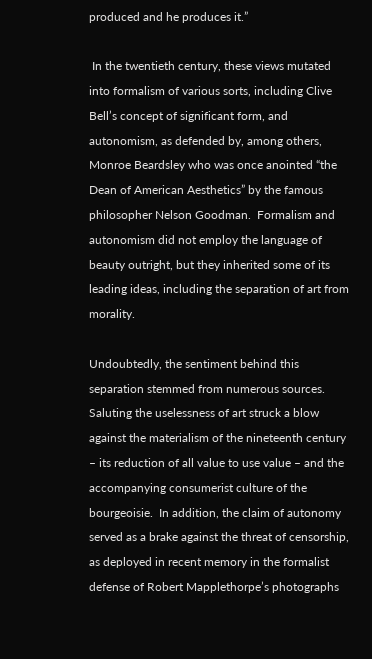produced and he produces it.”

 In the twentieth century, these views mutated into formalism of various sorts, including Clive Bell’s concept of significant form, and autonomism, as defended by, among others, Monroe Beardsley who was once anointed “the Dean of American Aesthetics” by the famous philosopher Nelson Goodman.  Formalism and autonomism did not employ the language of beauty outright, but they inherited some of its leading ideas, including the separation of art from morality.

Undoubtedly, the sentiment behind this separation stemmed from numerous sources.  Saluting the uselessness of art struck a blow against the materialism of the nineteenth century – its reduction of all value to use value – and the accompanying consumerist culture of the bourgeoisie.  In addition, the claim of autonomy served as a brake against the threat of censorship, as deployed in recent memory in the formalist defense of Robert Mapplethorpe’s photographs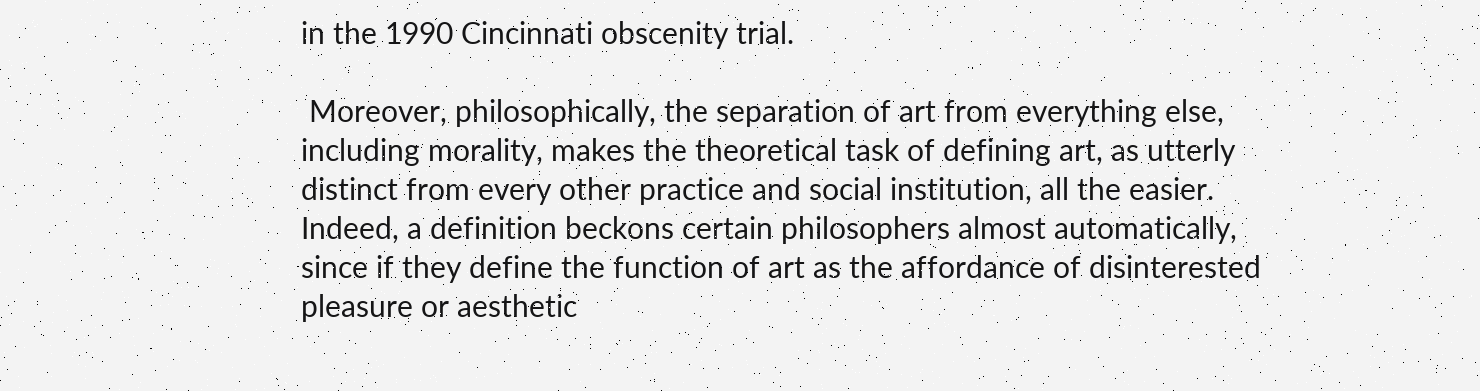in the 1990 Cincinnati obscenity trial.

 Moreover, philosophically, the separation of art from everything else, including morality, makes the theoretical task of defining art, as utterly distinct from every other practice and social institution, all the easier.  Indeed, a definition beckons certain philosophers almost automatically, since if they define the function of art as the affordance of disinterested pleasure or aesthetic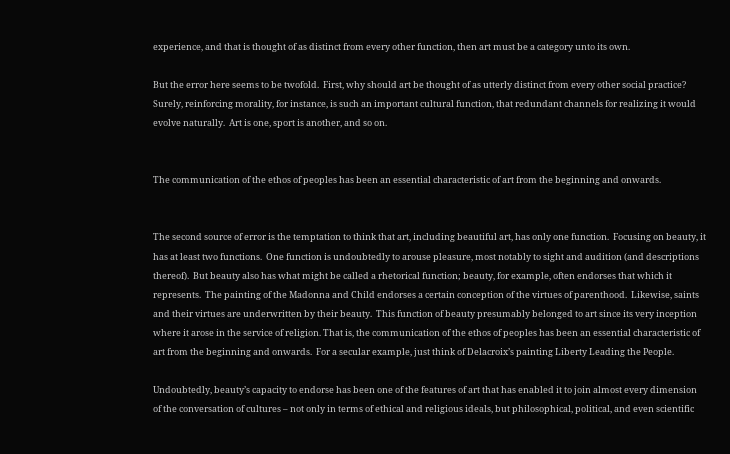experience, and that is thought of as distinct from every other function, then art must be a category unto its own.

But the error here seems to be twofold.  First, why should art be thought of as utterly distinct from every other social practice?  Surely, reinforcing morality, for instance, is such an important cultural function, that redundant channels for realizing it would evolve naturally.  Art is one, sport is another, and so on.


The communication of the ethos of peoples has been an essential characteristic of art from the beginning and onwards.


The second source of error is the temptation to think that art, including beautiful art, has only one function.  Focusing on beauty, it has at least two functions.  One function is undoubtedly to arouse pleasure, most notably to sight and audition (and descriptions thereof).  But beauty also has what might be called a rhetorical function; beauty, for example, often endorses that which it represents.  The painting of the Madonna and Child endorses a certain conception of the virtues of parenthood.  Likewise, saints and their virtues are underwritten by their beauty.  This function of beauty presumably belonged to art since its very inception where it arose in the service of religion. That is, the communication of the ethos of peoples has been an essential characteristic of art from the beginning and onwards.  For a secular example, just think of Delacroix’s painting Liberty Leading the People.

Undoubtedly, beauty’s capacity to endorse has been one of the features of art that has enabled it to join almost every dimension of the conversation of cultures – not only in terms of ethical and religious ideals, but philosophical, political, and even scientific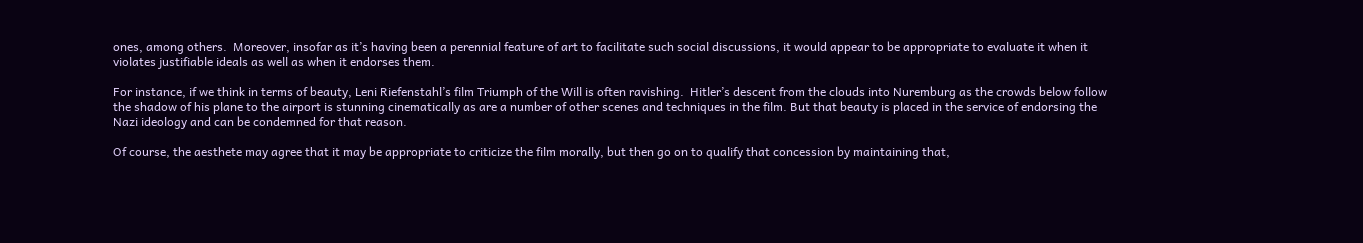ones, among others.  Moreover, insofar as it’s having been a perennial feature of art to facilitate such social discussions, it would appear to be appropriate to evaluate it when it violates justifiable ideals as well as when it endorses them.

For instance, if we think in terms of beauty, Leni Riefenstahl’s film Triumph of the Will is often ravishing.  Hitler’s descent from the clouds into Nuremburg as the crowds below follow the shadow of his plane to the airport is stunning cinematically as are a number of other scenes and techniques in the film. But that beauty is placed in the service of endorsing the Nazi ideology and can be condemned for that reason.

Of course, the aesthete may agree that it may be appropriate to criticize the film morally, but then go on to qualify that concession by maintaining that,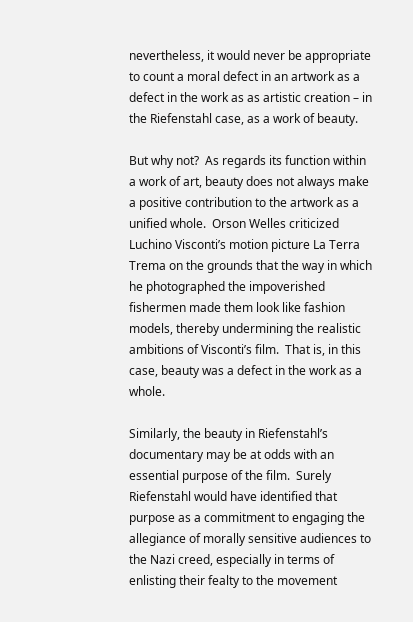nevertheless, it would never be appropriate to count a moral defect in an artwork as a defect in the work as as artistic creation – in the Riefenstahl case, as a work of beauty.

But why not?  As regards its function within a work of art, beauty does not always make a positive contribution to the artwork as a unified whole.  Orson Welles criticized Luchino Visconti’s motion picture La Terra Trema on the grounds that the way in which he photographed the impoverished fishermen made them look like fashion models, thereby undermining the realistic ambitions of Visconti’s film.  That is, in this case, beauty was a defect in the work as a whole.

Similarly, the beauty in Riefenstahl’s documentary may be at odds with an essential purpose of the film.  Surely Riefenstahl would have identified that purpose as a commitment to engaging the allegiance of morally sensitive audiences to the Nazi creed, especially in terms of enlisting their fealty to the movement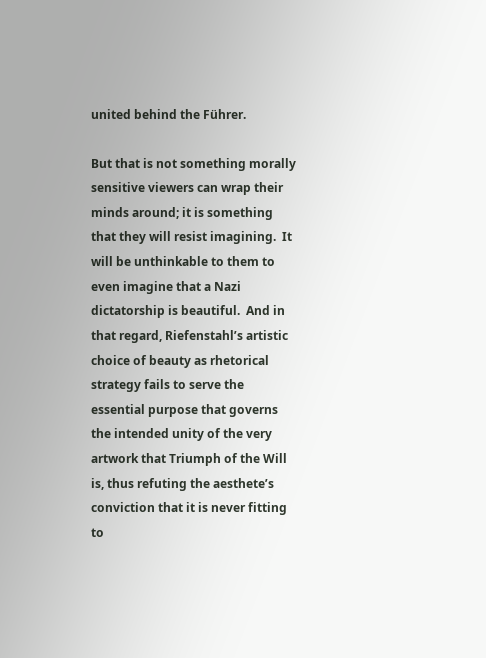united behind the Führer.

But that is not something morally sensitive viewers can wrap their minds around; it is something that they will resist imagining.  It will be unthinkable to them to even imagine that a Nazi dictatorship is beautiful.  And in that regard, Riefenstahl’s artistic choice of beauty as rhetorical strategy fails to serve the essential purpose that governs the intended unity of the very artwork that Triumph of the Will is, thus refuting the aesthete’s conviction that it is never fitting to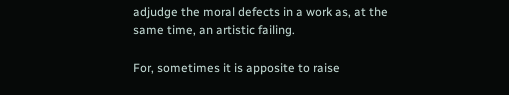adjudge the moral defects in a work as, at the same time, an artistic failing.

For, sometimes it is apposite to raise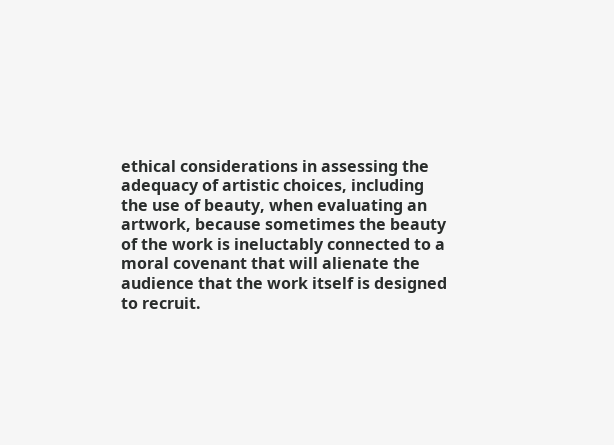ethical considerations in assessing the adequacy of artistic choices, including the use of beauty, when evaluating an artwork, because sometimes the beauty of the work is ineluctably connected to a moral covenant that will alienate the audience that the work itself is designed to recruit.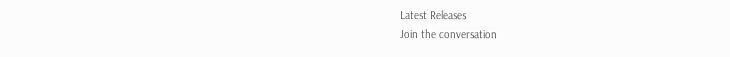Latest Releases
Join the conversation